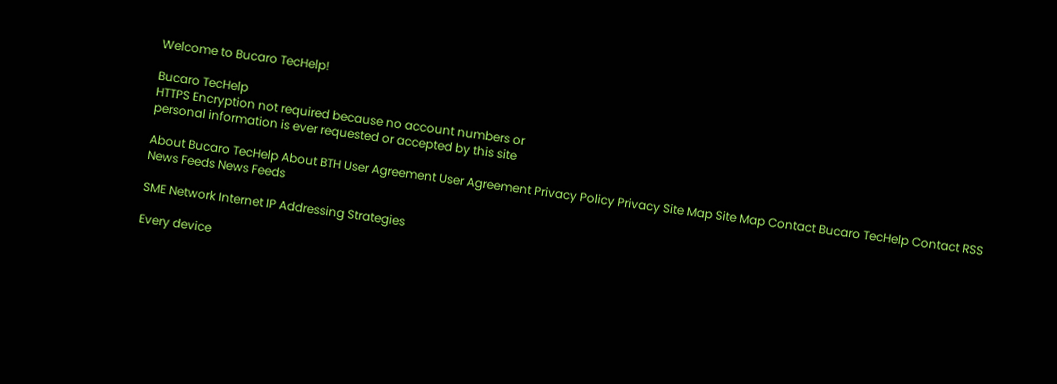Welcome to Bucaro TecHelp!

Bucaro TecHelp
HTTPS Encryption not required because no account numbers or
personal information is ever requested or accepted by this site

About Bucaro TecHelp About BTH User Agreement User Agreement Privacy Policy Privacy Site Map Site Map Contact Bucaro TecHelp Contact RSS News Feeds News Feeds

SME Network Internet IP Addressing Strategies

Every device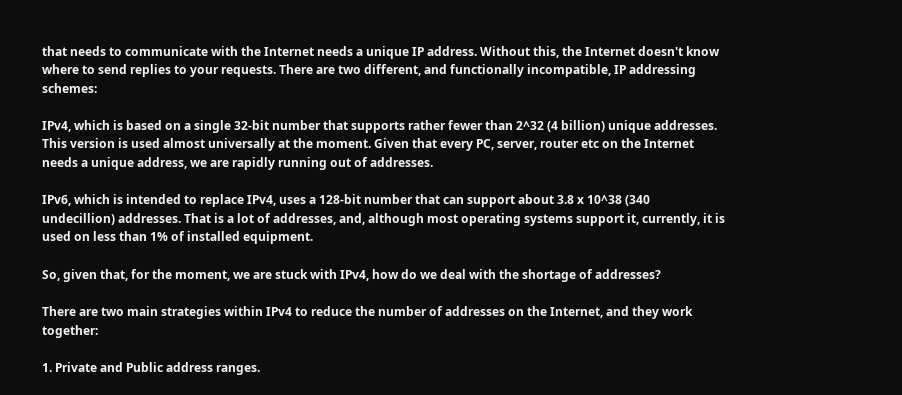that needs to communicate with the Internet needs a unique IP address. Without this, the Internet doesn't know where to send replies to your requests. There are two different, and functionally incompatible, IP addressing schemes:

IPv4, which is based on a single 32-bit number that supports rather fewer than 2^32 (4 billion) unique addresses. This version is used almost universally at the moment. Given that every PC, server, router etc on the Internet needs a unique address, we are rapidly running out of addresses.

IPv6, which is intended to replace IPv4, uses a 128-bit number that can support about 3.8 x 10^38 (340 undecillion) addresses. That is a lot of addresses, and, although most operating systems support it, currently, it is used on less than 1% of installed equipment.

So, given that, for the moment, we are stuck with IPv4, how do we deal with the shortage of addresses?

There are two main strategies within IPv4 to reduce the number of addresses on the Internet, and they work together:

1. Private and Public address ranges.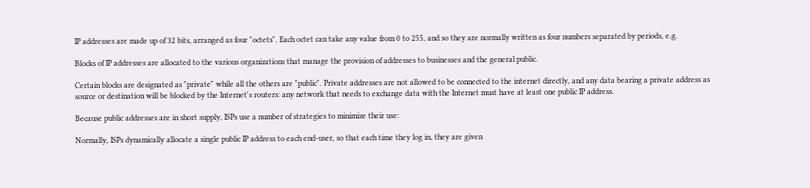IP addresses are made up of 32 bits, arranged as four "octets". Each octet can take any value from 0 to 255, and so they are normally written as four numbers separated by periods, e.g.

Blocks of IP addresses are allocated to the various organizations that manage the provision of addresses to businesses and the general public.

Certain blocks are designated as "private" while all the others are "public". Private addresses are not allowed to be connected to the internet directly, and any data bearing a private address as source or destination will be blocked by the Internet's routers: any network that needs to exchange data with the Internet must have at least one public IP address.

Because public addresses are in short supply, ISPs use a number of strategies to minimize their use:

Normally, ISPs dynamically allocate a single public IP address to each end-user, so that each time they log in, they are given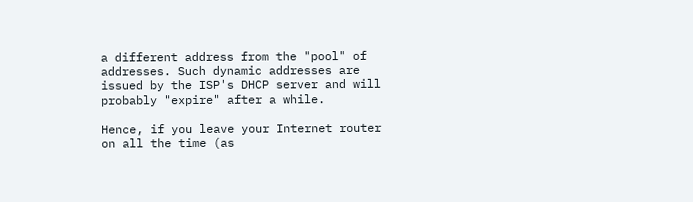a different address from the "pool" of addresses. Such dynamic addresses are issued by the ISP's DHCP server and will probably "expire" after a while.

Hence, if you leave your Internet router on all the time (as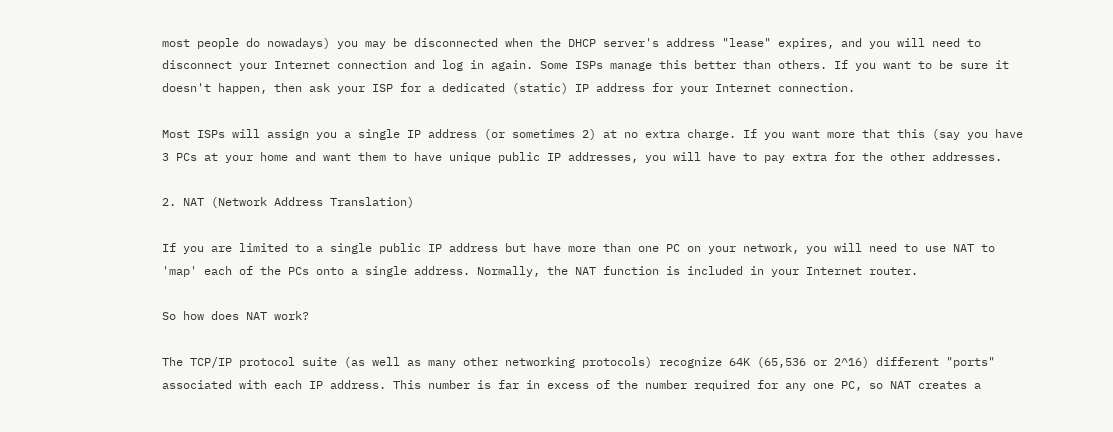most people do nowadays) you may be disconnected when the DHCP server's address "lease" expires, and you will need to disconnect your Internet connection and log in again. Some ISPs manage this better than others. If you want to be sure it doesn't happen, then ask your ISP for a dedicated (static) IP address for your Internet connection.

Most ISPs will assign you a single IP address (or sometimes 2) at no extra charge. If you want more that this (say you have 3 PCs at your home and want them to have unique public IP addresses, you will have to pay extra for the other addresses.

2. NAT (Network Address Translation)

If you are limited to a single public IP address but have more than one PC on your network, you will need to use NAT to 'map' each of the PCs onto a single address. Normally, the NAT function is included in your Internet router.

So how does NAT work?

The TCP/IP protocol suite (as well as many other networking protocols) recognize 64K (65,536 or 2^16) different "ports" associated with each IP address. This number is far in excess of the number required for any one PC, so NAT creates a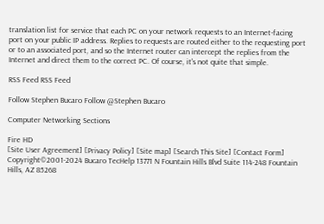translation list for service that each PC on your network requests to an Internet-facing port on your public IP address. Replies to requests are routed either to the requesting port or to an associated port, and so the Internet router can intercept the replies from the Internet and direct them to the correct PC. Of course, it's not quite that simple.

RSS Feed RSS Feed

Follow Stephen Bucaro Follow @Stephen Bucaro

Computer Networking Sections

Fire HD
[Site User Agreement] [Privacy Policy] [Site map] [Search This Site] [Contact Form]
Copyright©2001-2024 Bucaro TecHelp 13771 N Fountain Hills Blvd Suite 114-248 Fountain Hills, AZ 85268